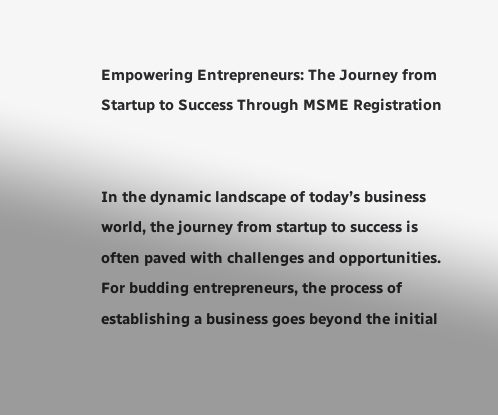Empowering Entrepreneurs: The Journey from Startup to Success Through MSME Registration


In the dynamic landscape of today’s business world, the journey from startup to success is often paved with challenges and opportunities. For budding entrepreneurs, the process of establishing a business goes beyond the initial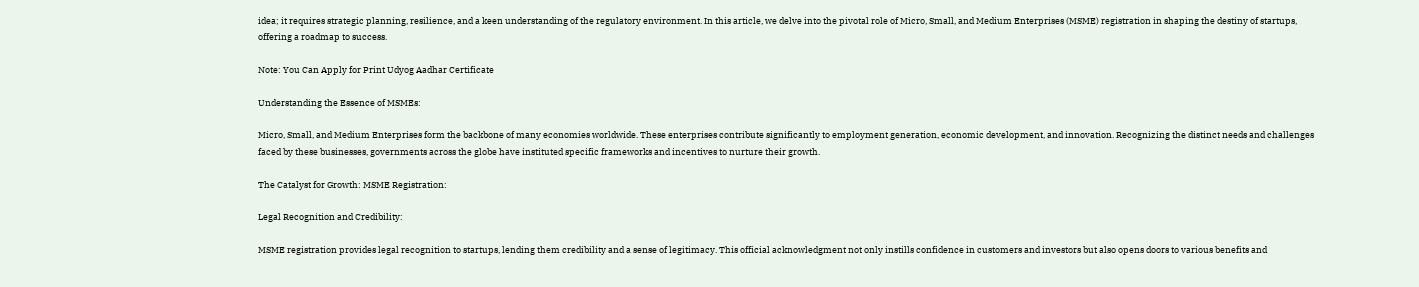idea; it requires strategic planning, resilience, and a keen understanding of the regulatory environment. In this article, we delve into the pivotal role of Micro, Small, and Medium Enterprises (MSME) registration in shaping the destiny of startups, offering a roadmap to success.

Note: You Can Apply for Print Udyog Aadhar Certificate

Understanding the Essence of MSMEs:

Micro, Small, and Medium Enterprises form the backbone of many economies worldwide. These enterprises contribute significantly to employment generation, economic development, and innovation. Recognizing the distinct needs and challenges faced by these businesses, governments across the globe have instituted specific frameworks and incentives to nurture their growth.

The Catalyst for Growth: MSME Registration:

Legal Recognition and Credibility:

MSME registration provides legal recognition to startups, lending them credibility and a sense of legitimacy. This official acknowledgment not only instills confidence in customers and investors but also opens doors to various benefits and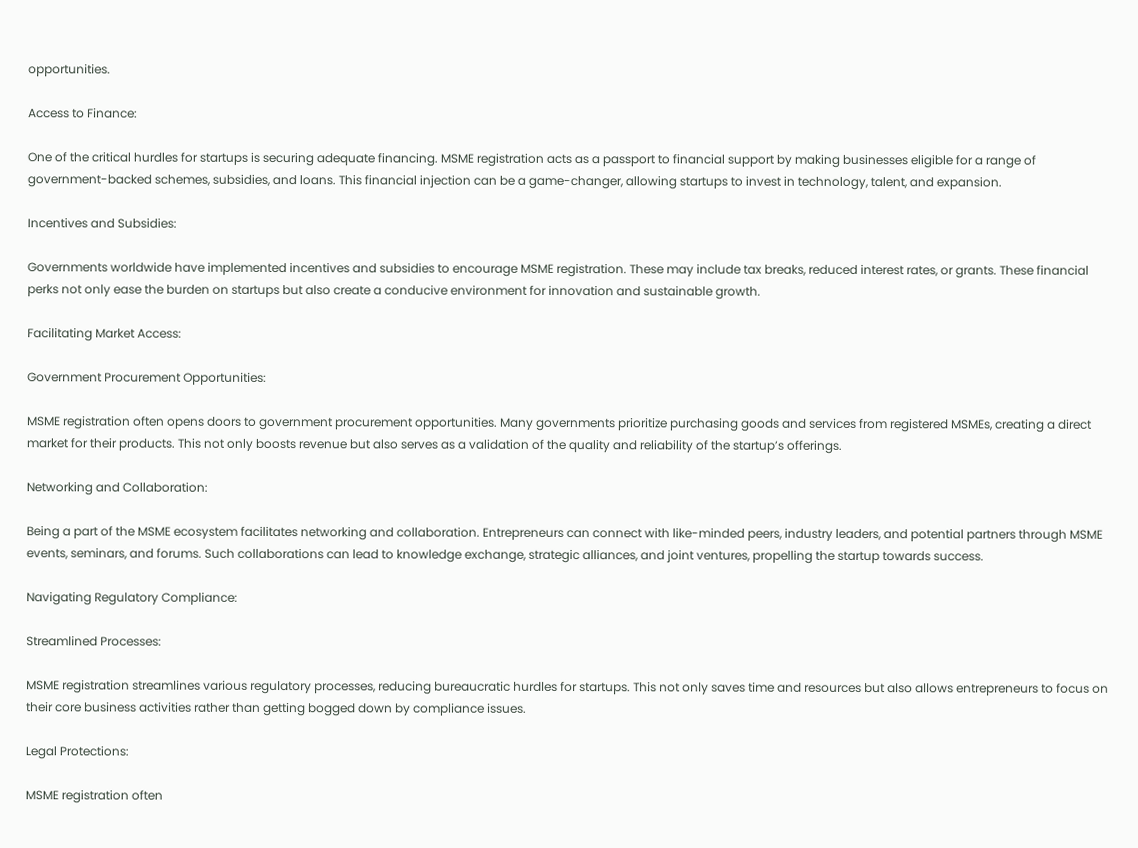opportunities.

Access to Finance:

One of the critical hurdles for startups is securing adequate financing. MSME registration acts as a passport to financial support by making businesses eligible for a range of government-backed schemes, subsidies, and loans. This financial injection can be a game-changer, allowing startups to invest in technology, talent, and expansion.

Incentives and Subsidies:

Governments worldwide have implemented incentives and subsidies to encourage MSME registration. These may include tax breaks, reduced interest rates, or grants. These financial perks not only ease the burden on startups but also create a conducive environment for innovation and sustainable growth.

Facilitating Market Access:

Government Procurement Opportunities:

MSME registration often opens doors to government procurement opportunities. Many governments prioritize purchasing goods and services from registered MSMEs, creating a direct market for their products. This not only boosts revenue but also serves as a validation of the quality and reliability of the startup’s offerings.

Networking and Collaboration:

Being a part of the MSME ecosystem facilitates networking and collaboration. Entrepreneurs can connect with like-minded peers, industry leaders, and potential partners through MSME events, seminars, and forums. Such collaborations can lead to knowledge exchange, strategic alliances, and joint ventures, propelling the startup towards success.

Navigating Regulatory Compliance:

Streamlined Processes:

MSME registration streamlines various regulatory processes, reducing bureaucratic hurdles for startups. This not only saves time and resources but also allows entrepreneurs to focus on their core business activities rather than getting bogged down by compliance issues.

Legal Protections:

MSME registration often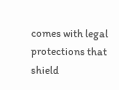comes with legal protections that shield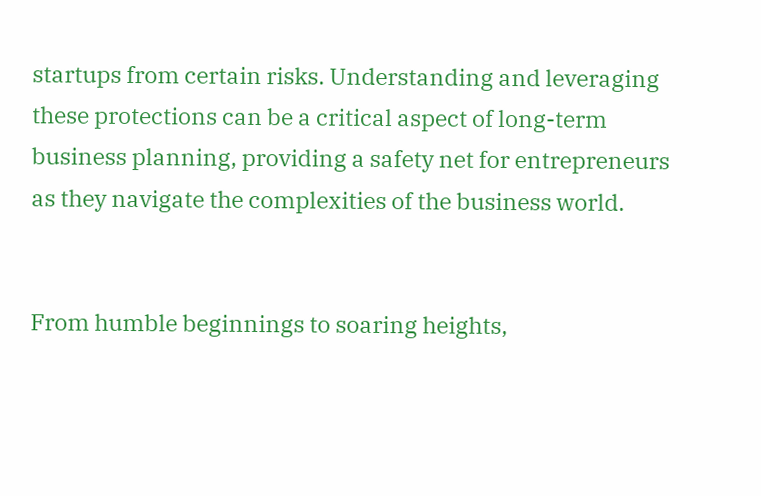startups from certain risks. Understanding and leveraging these protections can be a critical aspect of long-term business planning, providing a safety net for entrepreneurs as they navigate the complexities of the business world.


From humble beginnings to soaring heights,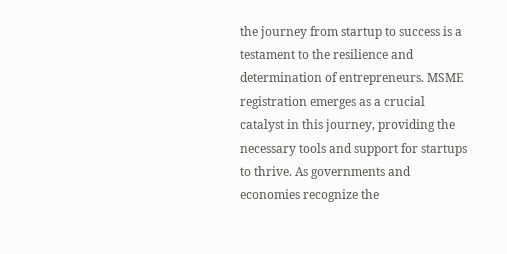the journey from startup to success is a testament to the resilience and determination of entrepreneurs. MSME registration emerges as a crucial catalyst in this journey, providing the necessary tools and support for startups to thrive. As governments and economies recognize the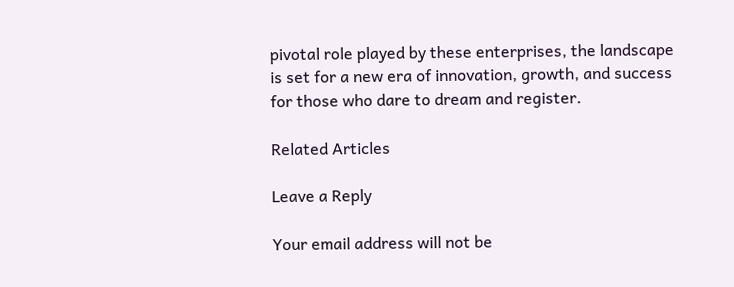pivotal role played by these enterprises, the landscape is set for a new era of innovation, growth, and success for those who dare to dream and register.

Related Articles

Leave a Reply

Your email address will not be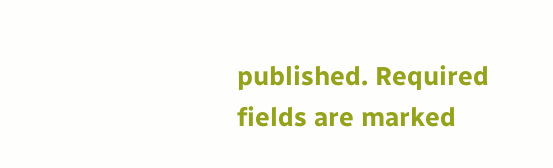published. Required fields are marked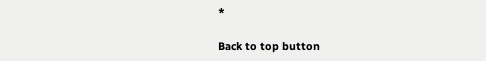*

Back to top button